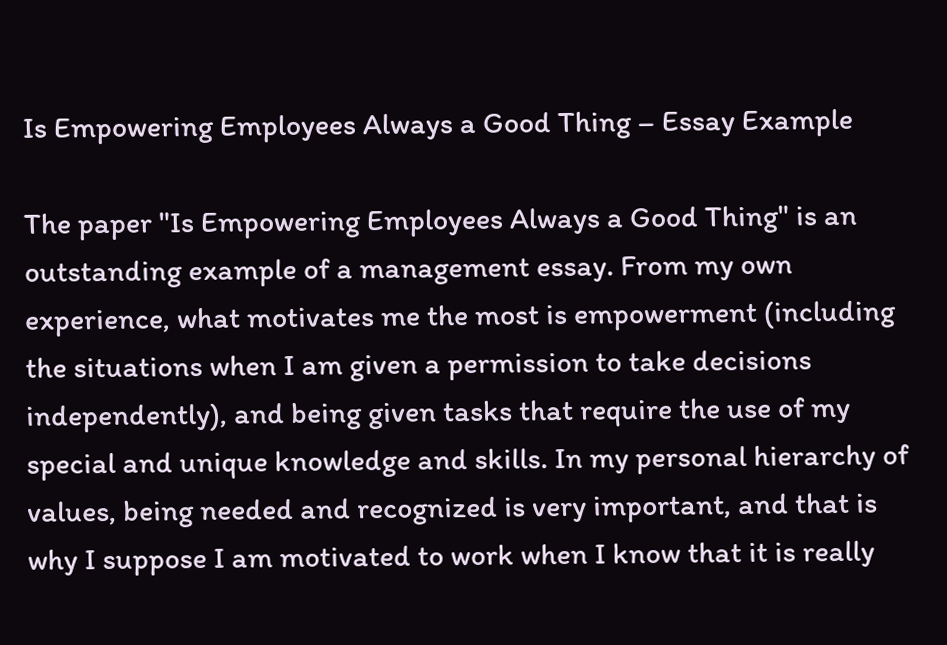Is Empowering Employees Always a Good Thing – Essay Example

The paper "Is Empowering Employees Always a Good Thing" is an outstanding example of a management essay. From my own experience, what motivates me the most is empowerment (including the situations when I am given a permission to take decisions independently), and being given tasks that require the use of my special and unique knowledge and skills. In my personal hierarchy of values, being needed and recognized is very important, and that is why I suppose I am motivated to work when I know that it is really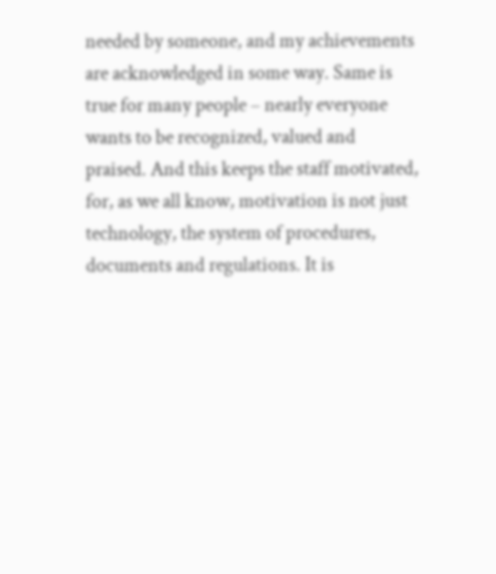needed by someone, and my achievements are acknowledged in some way. Same is true for many people – nearly everyone wants to be recognized, valued and praised. And this keeps the staff motivated, for, as we all know, motivation is not just technology, the system of procedures, documents and regulations. It is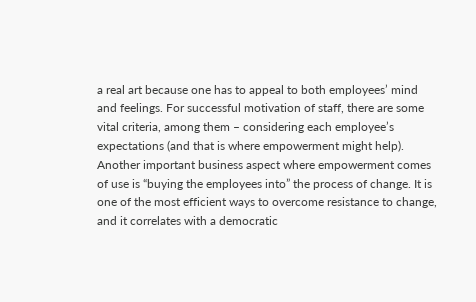a real art because one has to appeal to both employees’ mind and feelings. For successful motivation of staff, there are some vital criteria, among them – considering each employee’s expectations (and that is where empowerment might help). Another important business aspect where empowerment comes of use is “buying the employees into” the process of change. It is one of the most efficient ways to overcome resistance to change, and it correlates with a democratic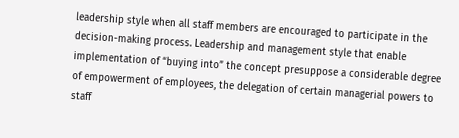leadership style when all staff members are encouraged to participate in the decision-making process. Leadership and management style that enable implementation of “buying into” the concept presuppose a considerable degree of empowerment of employees, the delegation of certain managerial powers to staff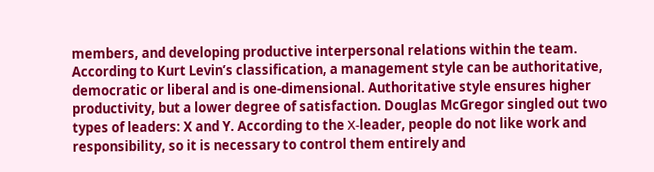members, and developing productive interpersonal relations within the team. According to Kurt Levin’s classification, a management style can be authoritative, democratic or liberal and is one-dimensional. Authoritative style ensures higher productivity, but a lower degree of satisfaction. Douglas McGregor singled out two types of leaders: X and Y. According to the Х-leader, people do not like work and responsibility, so it is necessary to control them entirely and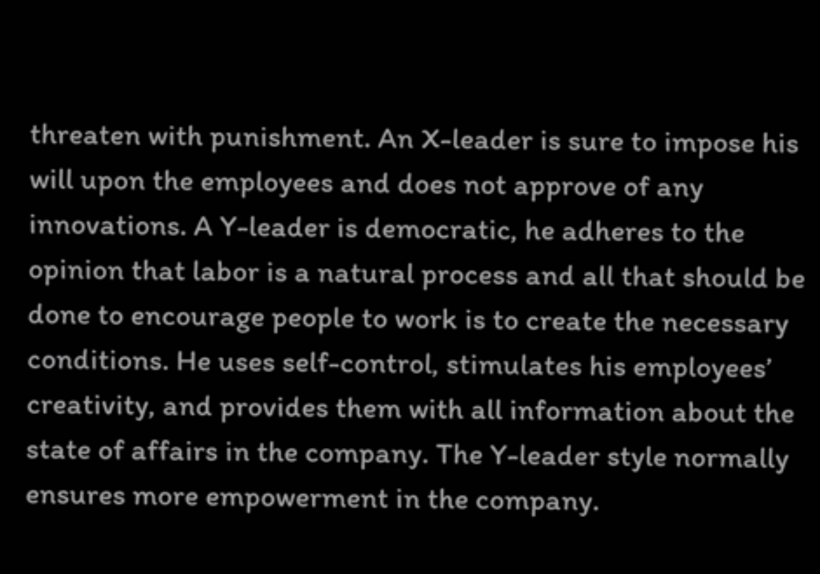threaten with punishment. An X-leader is sure to impose his will upon the employees and does not approve of any innovations. A Y-leader is democratic, he adheres to the opinion that labor is a natural process and all that should be done to encourage people to work is to create the necessary conditions. He uses self-control, stimulates his employees’ creativity, and provides them with all information about the state of affairs in the company. The Y-leader style normally ensures more empowerment in the company.